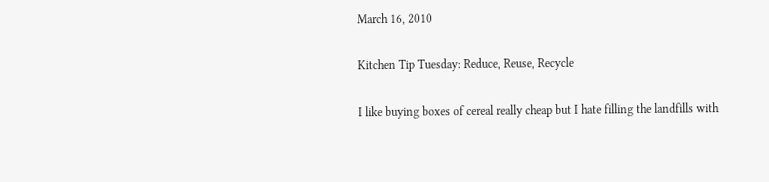March 16, 2010

Kitchen Tip Tuesday: Reduce, Reuse, Recycle

I like buying boxes of cereal really cheap but I hate filling the landfills with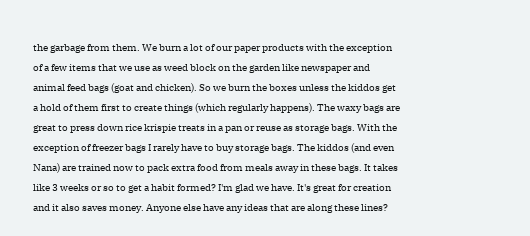the garbage from them. We burn a lot of our paper products with the exception of a few items that we use as weed block on the garden like newspaper and animal feed bags (goat and chicken). So we burn the boxes unless the kiddos get a hold of them first to create things (which regularly happens). The waxy bags are great to press down rice krispie treats in a pan or reuse as storage bags. With the exception of freezer bags I rarely have to buy storage bags. The kiddos (and even Nana) are trained now to pack extra food from meals away in these bags. It takes like 3 weeks or so to get a habit formed? I'm glad we have. It's great for creation and it also saves money. Anyone else have any ideas that are along these lines?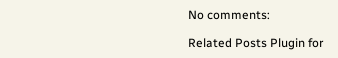No comments:

Related Posts Plugin for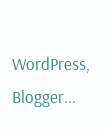WordPress, Blogger...